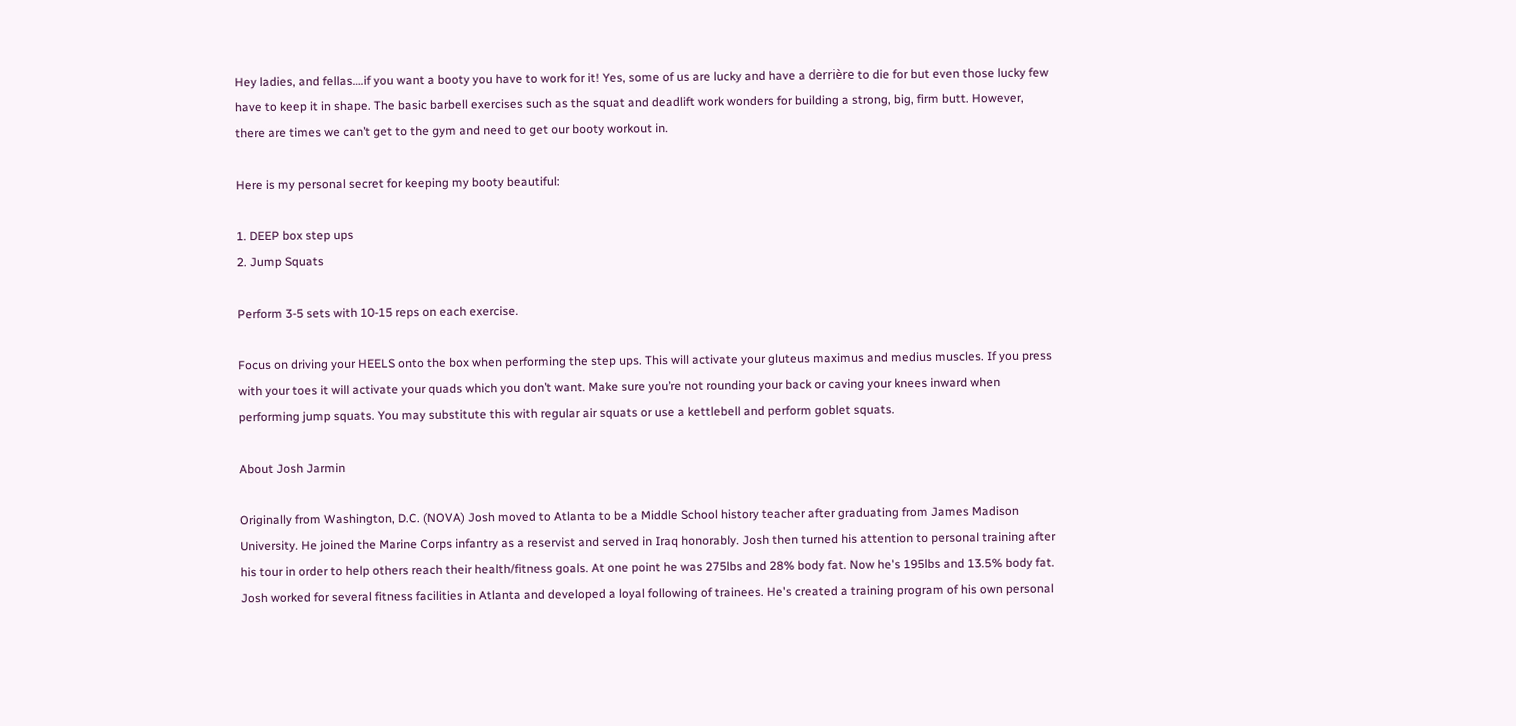Hey ladies, and fellas….if you want a booty you have to work for it! Yes, some of us are lucky and have a derrière to die for but even those lucky few have to keep it in shape. The basic barbell exercises such as the squat and deadlift work wonders for building a strong, big, firm butt. However, there are times we can’t get to the gym and need to get our booty workout in.

Here is my personal secret for keeping my booty beautiful:

1. DEEP box step ups
2. Jump Squats

Perform 3-5 sets with 10-15 reps on each exercise.

Focus on driving your HEELS onto the box when performing the step ups. This will activate your gluteus maximus and medius muscles. If you press with your toes it will activate your quads which you don’t want. Make sure you’re not rounding your back or caving your knees inward when performing jump squats. You may substitute this with regular air squats or use a kettlebell and perform goblet squats.

About Josh Jarmin

Originally from Washington, D.C. (NOVA) Josh moved to Atlanta to be a Middle School history teacher after graduating from James Madison University. He joined the Marine Corps infantry as a reservist and served in Iraq honorably. Josh then turned his attention to personal training after his tour in order to help others reach their health/fitness goals. At one point he was 275lbs and 28% body fat. Now he's 195lbs and 13.5% body fat. Josh worked for several fitness facilities in Atlanta and developed a loyal following of trainees. He's created a training program of his own personal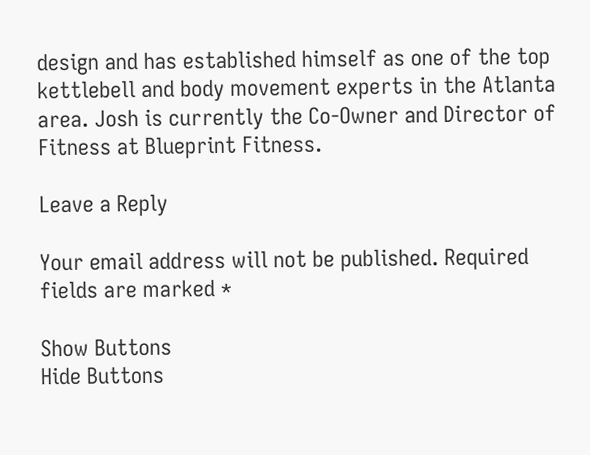design and has established himself as one of the top kettlebell and body movement experts in the Atlanta area. Josh is currently the Co-Owner and Director of Fitness at Blueprint Fitness.

Leave a Reply

Your email address will not be published. Required fields are marked *

Show Buttons
Hide Buttons